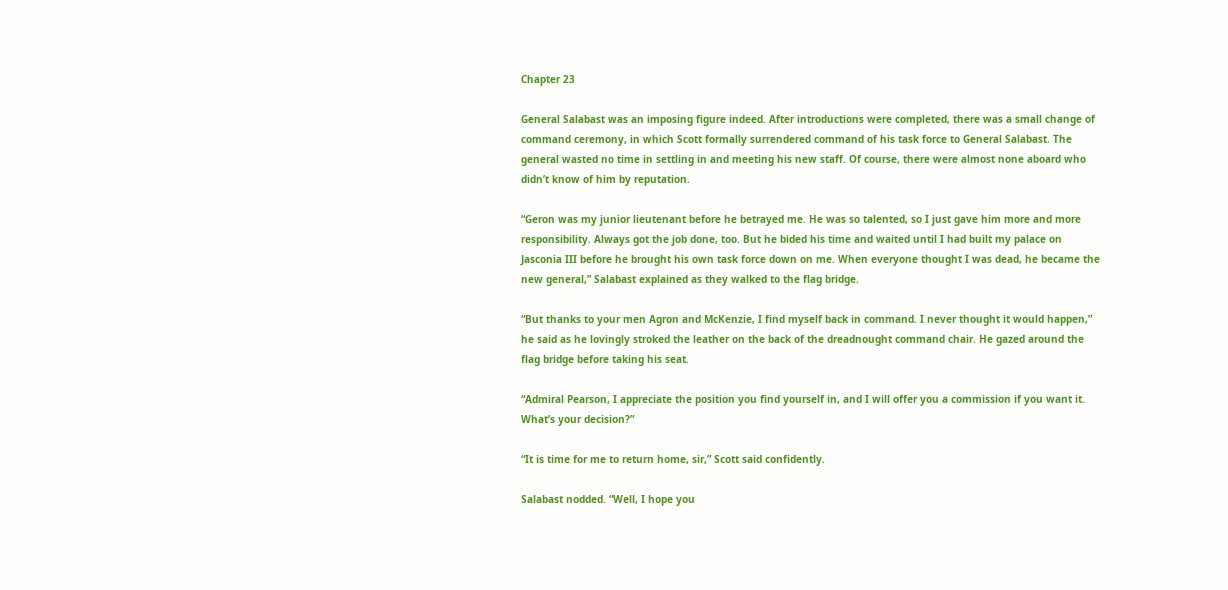Chapter 23

General Salabast was an imposing figure indeed. After introductions were completed, there was a small change of command ceremony, in which Scott formally surrendered command of his task force to General Salabast. The general wasted no time in settling in and meeting his new staff. Of course, there were almost none aboard who didn’t know of him by reputation.

“Geron was my junior lieutenant before he betrayed me. He was so talented, so I just gave him more and more responsibility. Always got the job done, too. But he bided his time and waited until I had built my palace on Jasconia III before he brought his own task force down on me. When everyone thought I was dead, he became the new general,” Salabast explained as they walked to the flag bridge.

“But thanks to your men Agron and McKenzie, I find myself back in command. I never thought it would happen,” he said as he lovingly stroked the leather on the back of the dreadnought command chair. He gazed around the flag bridge before taking his seat.

“Admiral Pearson, I appreciate the position you find yourself in, and I will offer you a commission if you want it. What’s your decision?”

“It is time for me to return home, sir,” Scott said confidently.

Salabast nodded. “Well, I hope you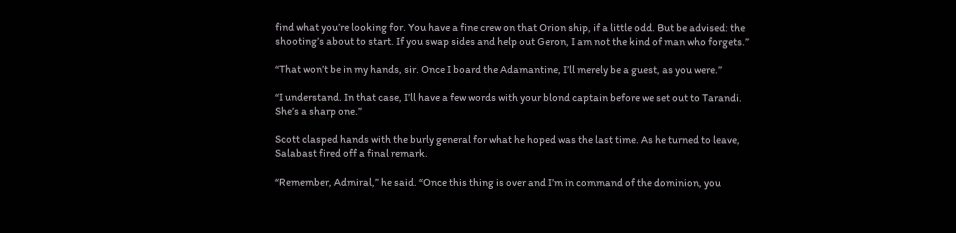find what you’re looking for. You have a fine crew on that Orion ship, if a little odd. But be advised: the shooting’s about to start. If you swap sides and help out Geron, I am not the kind of man who forgets.”

“That won’t be in my hands, sir. Once I board the Adamantine, I’ll merely be a guest, as you were.”

“I understand. In that case, I’ll have a few words with your blond captain before we set out to Tarandi. She’s a sharp one.”

Scott clasped hands with the burly general for what he hoped was the last time. As he turned to leave, Salabast fired off a final remark.

“Remember, Admiral,” he said. “Once this thing is over and I’m in command of the dominion, you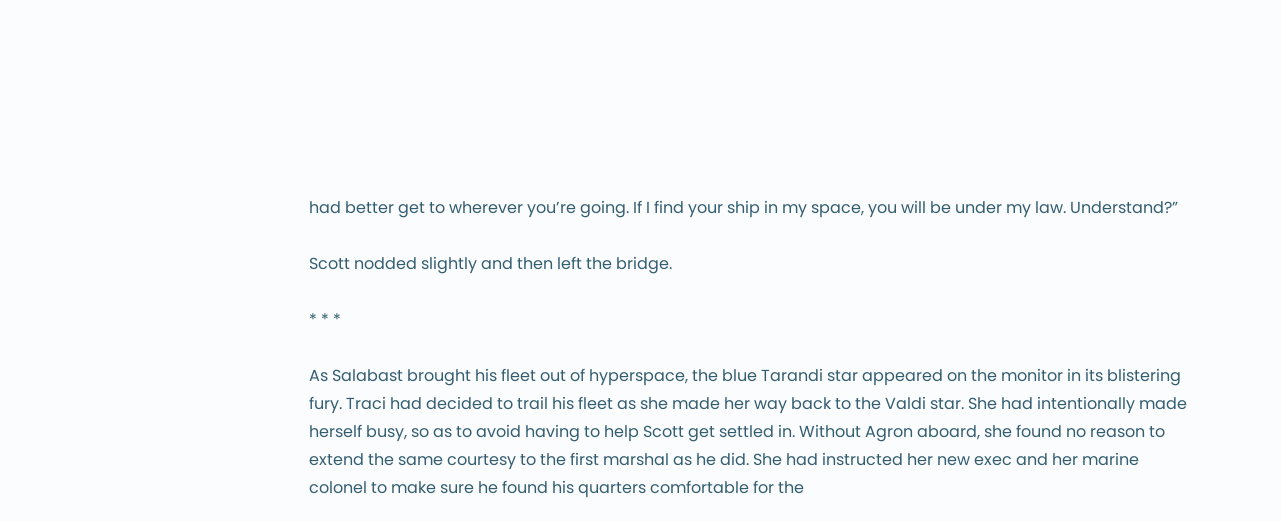had better get to wherever you’re going. If I find your ship in my space, you will be under my law. Understand?”

Scott nodded slightly and then left the bridge.

* * *

As Salabast brought his fleet out of hyperspace, the blue Tarandi star appeared on the monitor in its blistering fury. Traci had decided to trail his fleet as she made her way back to the Valdi star. She had intentionally made herself busy, so as to avoid having to help Scott get settled in. Without Agron aboard, she found no reason to extend the same courtesy to the first marshal as he did. She had instructed her new exec and her marine colonel to make sure he found his quarters comfortable for the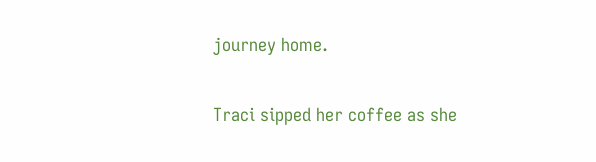journey home.

Traci sipped her coffee as she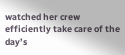watched her crew efficiently take care of the day’s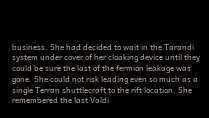business. She had decided to wait in the Tarandi system under cover of her cloaking device until they could be sure the last of the fermion leakage was gone. She could not risk leading even so much as a single Terran shuttlecraft to the rift location. She remembered the last Valdi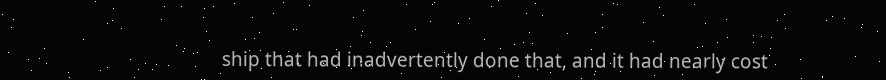ship that had inadvertently done that, and it had nearly cost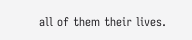all of them their lives.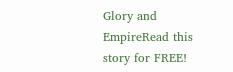Glory and EmpireRead this story for FREE!